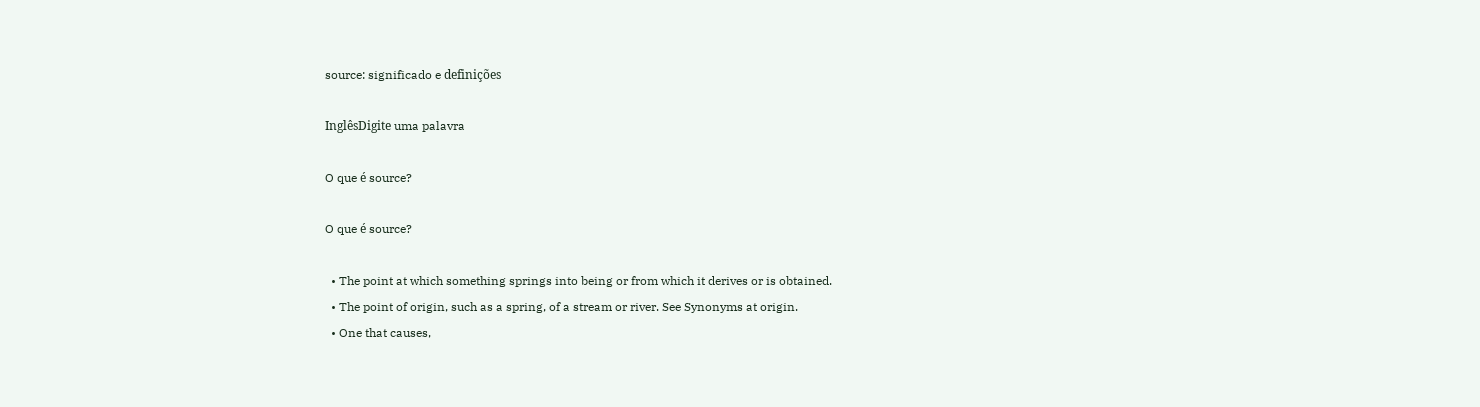source: significado e definições

InglêsDigite uma palavra

O que é source?

O que é source?

  • The point at which something springs into being or from which it derives or is obtained.
  • The point of origin, such as a spring, of a stream or river. See Synonyms at origin.
  • One that causes,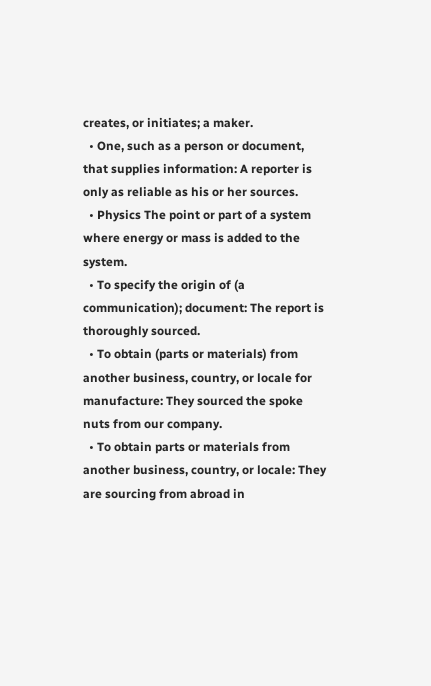creates, or initiates; a maker.
  • One, such as a person or document, that supplies information: A reporter is only as reliable as his or her sources.
  • Physics The point or part of a system where energy or mass is added to the system.
  • To specify the origin of (a communication); document: The report is thoroughly sourced.
  • To obtain (parts or materials) from another business, country, or locale for manufacture: They sourced the spoke nuts from our company.
  • To obtain parts or materials from another business, country, or locale: They are sourcing from abroad in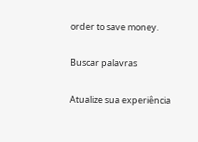order to save money.

Buscar palavras

Atualize sua experiência